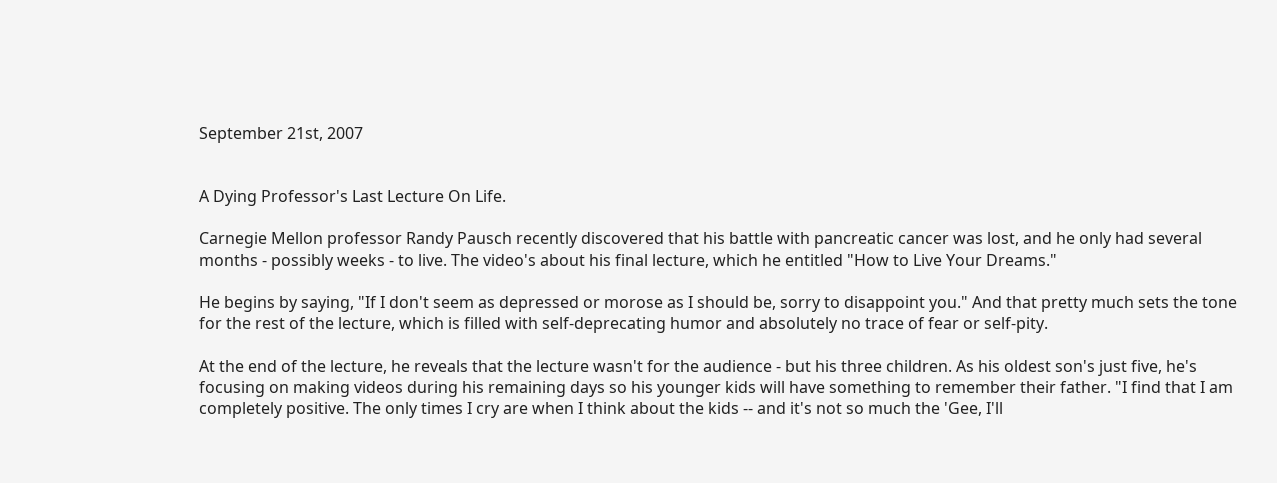September 21st, 2007


A Dying Professor's Last Lecture On Life.

Carnegie Mellon professor Randy Pausch recently discovered that his battle with pancreatic cancer was lost, and he only had several months - possibly weeks - to live. The video's about his final lecture, which he entitled "How to Live Your Dreams."

He begins by saying, "If I don't seem as depressed or morose as I should be, sorry to disappoint you." And that pretty much sets the tone for the rest of the lecture, which is filled with self-deprecating humor and absolutely no trace of fear or self-pity.

At the end of the lecture, he reveals that the lecture wasn't for the audience - but his three children. As his oldest son's just five, he's focusing on making videos during his remaining days so his younger kids will have something to remember their father. "I find that I am completely positive. The only times I cry are when I think about the kids -- and it's not so much the 'Gee, I'll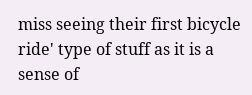miss seeing their first bicycle ride' type of stuff as it is a sense of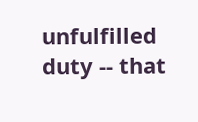unfulfilled duty -- that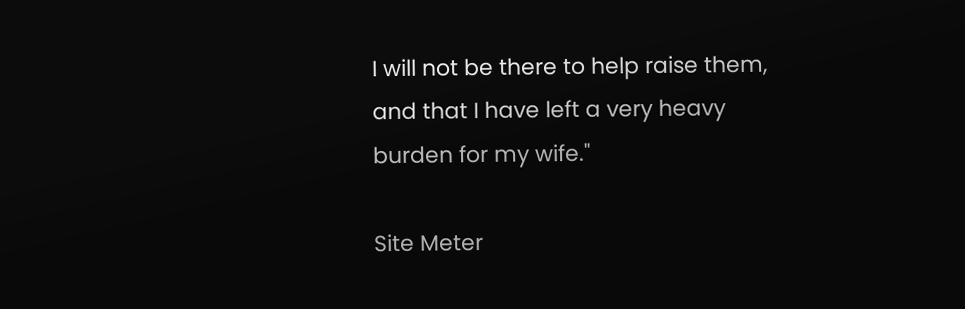I will not be there to help raise them, and that I have left a very heavy burden for my wife."

Site Meter